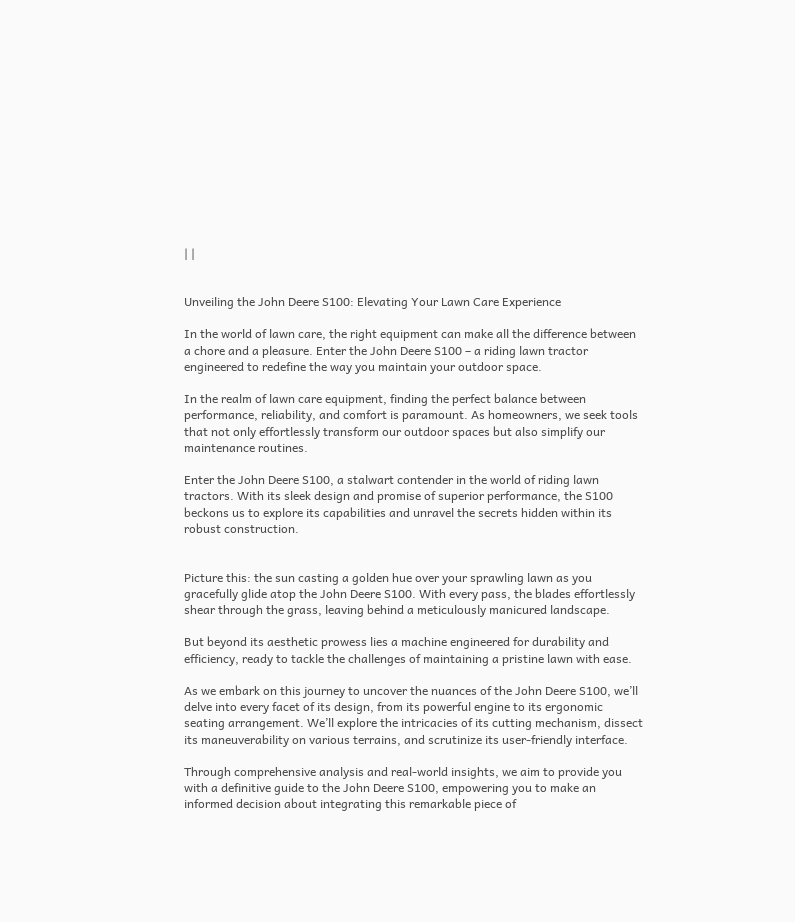| |


Unveiling the John Deere S100: Elevating Your Lawn Care Experience

In the world of lawn care, the right equipment can make all the difference between a chore and a pleasure. Enter the John Deere S100 – a riding lawn tractor engineered to redefine the way you maintain your outdoor space.

In the realm of lawn care equipment, finding the perfect balance between performance, reliability, and comfort is paramount. As homeowners, we seek tools that not only effortlessly transform our outdoor spaces but also simplify our maintenance routines.

Enter the John Deere S100, a stalwart contender in the world of riding lawn tractors. With its sleek design and promise of superior performance, the S100 beckons us to explore its capabilities and unravel the secrets hidden within its robust construction.


Picture this: the sun casting a golden hue over your sprawling lawn as you gracefully glide atop the John Deere S100. With every pass, the blades effortlessly shear through the grass, leaving behind a meticulously manicured landscape.

But beyond its aesthetic prowess lies a machine engineered for durability and efficiency, ready to tackle the challenges of maintaining a pristine lawn with ease.

As we embark on this journey to uncover the nuances of the John Deere S100, we’ll delve into every facet of its design, from its powerful engine to its ergonomic seating arrangement. We’ll explore the intricacies of its cutting mechanism, dissect its maneuverability on various terrains, and scrutinize its user-friendly interface.

Through comprehensive analysis and real-world insights, we aim to provide you with a definitive guide to the John Deere S100, empowering you to make an informed decision about integrating this remarkable piece of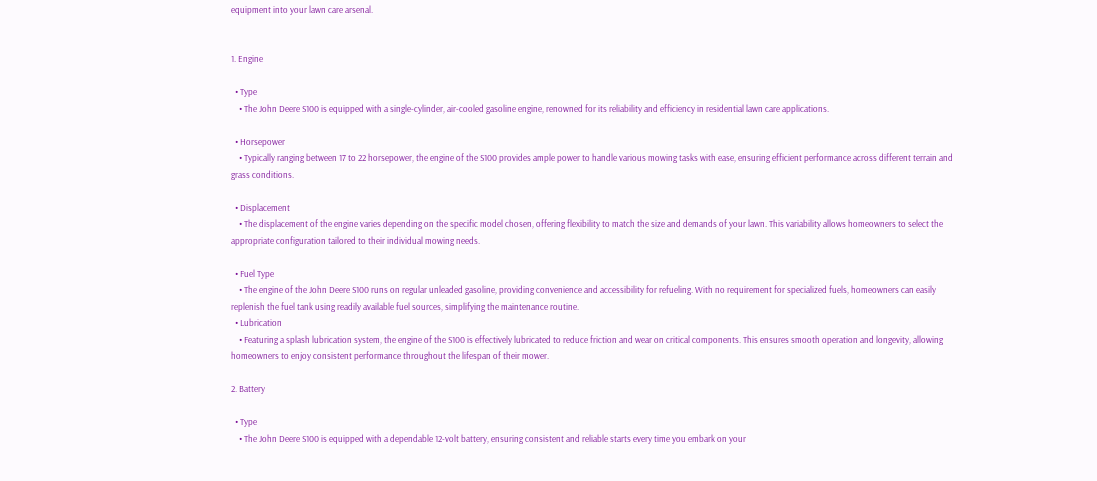equipment into your lawn care arsenal.


1. Engine

  • Type
    • The John Deere S100 is equipped with a single-cylinder, air-cooled gasoline engine, renowned for its reliability and efficiency in residential lawn care applications.

  • Horsepower
    • Typically ranging between 17 to 22 horsepower, the engine of the S100 provides ample power to handle various mowing tasks with ease, ensuring efficient performance across different terrain and grass conditions.

  • Displacement
    • The displacement of the engine varies depending on the specific model chosen, offering flexibility to match the size and demands of your lawn. This variability allows homeowners to select the appropriate configuration tailored to their individual mowing needs.

  • Fuel Type
    • The engine of the John Deere S100 runs on regular unleaded gasoline, providing convenience and accessibility for refueling. With no requirement for specialized fuels, homeowners can easily replenish the fuel tank using readily available fuel sources, simplifying the maintenance routine.
  • Lubrication
    • Featuring a splash lubrication system, the engine of the S100 is effectively lubricated to reduce friction and wear on critical components. This ensures smooth operation and longevity, allowing homeowners to enjoy consistent performance throughout the lifespan of their mower.

2. Battery

  • Type
    • The John Deere S100 is equipped with a dependable 12-volt battery, ensuring consistent and reliable starts every time you embark on your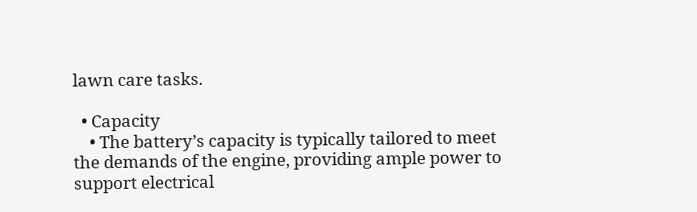lawn care tasks.

  • Capacity
    • The battery’s capacity is typically tailored to meet the demands of the engine, providing ample power to support electrical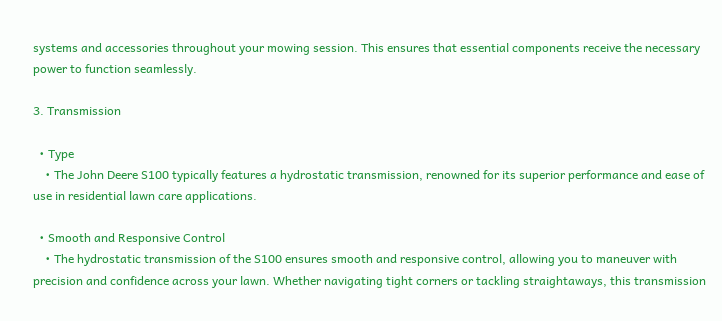systems and accessories throughout your mowing session. This ensures that essential components receive the necessary power to function seamlessly.

3. Transmission

  • Type
    • The John Deere S100 typically features a hydrostatic transmission, renowned for its superior performance and ease of use in residential lawn care applications.

  • Smooth and Responsive Control
    • The hydrostatic transmission of the S100 ensures smooth and responsive control, allowing you to maneuver with precision and confidence across your lawn. Whether navigating tight corners or tackling straightaways, this transmission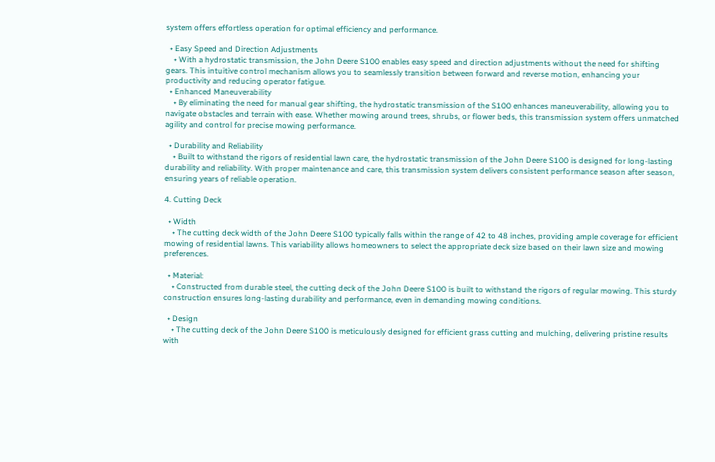system offers effortless operation for optimal efficiency and performance.

  • Easy Speed and Direction Adjustments
    • With a hydrostatic transmission, the John Deere S100 enables easy speed and direction adjustments without the need for shifting gears. This intuitive control mechanism allows you to seamlessly transition between forward and reverse motion, enhancing your productivity and reducing operator fatigue.
  • Enhanced Maneuverability
    • By eliminating the need for manual gear shifting, the hydrostatic transmission of the S100 enhances maneuverability, allowing you to navigate obstacles and terrain with ease. Whether mowing around trees, shrubs, or flower beds, this transmission system offers unmatched agility and control for precise mowing performance.

  • Durability and Reliability
    • Built to withstand the rigors of residential lawn care, the hydrostatic transmission of the John Deere S100 is designed for long-lasting durability and reliability. With proper maintenance and care, this transmission system delivers consistent performance season after season, ensuring years of reliable operation.

4. Cutting Deck

  • Width
    • The cutting deck width of the John Deere S100 typically falls within the range of 42 to 48 inches, providing ample coverage for efficient mowing of residential lawns. This variability allows homeowners to select the appropriate deck size based on their lawn size and mowing preferences.

  • Material:
    • Constructed from durable steel, the cutting deck of the John Deere S100 is built to withstand the rigors of regular mowing. This sturdy construction ensures long-lasting durability and performance, even in demanding mowing conditions.

  • Design
    • The cutting deck of the John Deere S100 is meticulously designed for efficient grass cutting and mulching, delivering pristine results with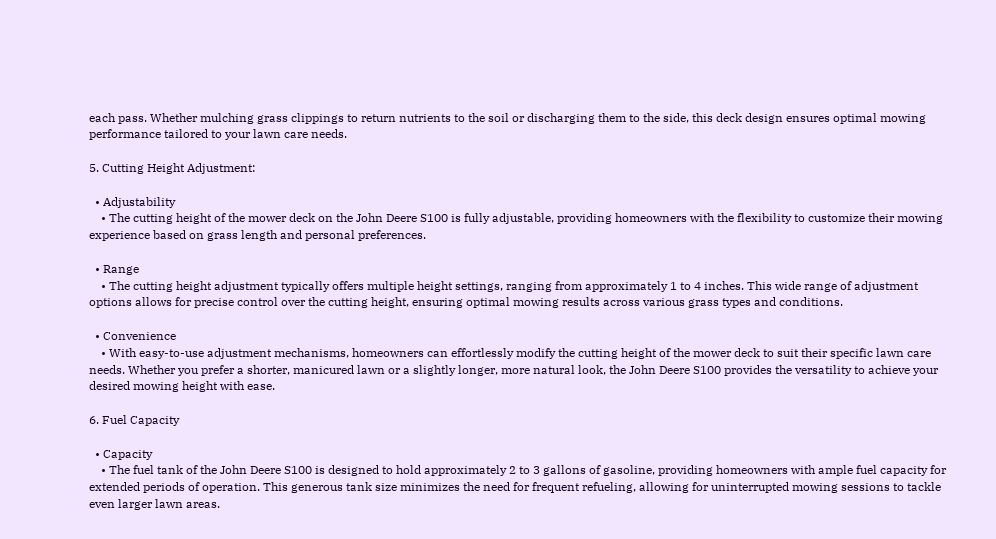each pass. Whether mulching grass clippings to return nutrients to the soil or discharging them to the side, this deck design ensures optimal mowing performance tailored to your lawn care needs.

5. Cutting Height Adjustment:

  • Adjustability
    • The cutting height of the mower deck on the John Deere S100 is fully adjustable, providing homeowners with the flexibility to customize their mowing experience based on grass length and personal preferences.

  • Range
    • The cutting height adjustment typically offers multiple height settings, ranging from approximately 1 to 4 inches. This wide range of adjustment options allows for precise control over the cutting height, ensuring optimal mowing results across various grass types and conditions.

  • Convenience
    • With easy-to-use adjustment mechanisms, homeowners can effortlessly modify the cutting height of the mower deck to suit their specific lawn care needs. Whether you prefer a shorter, manicured lawn or a slightly longer, more natural look, the John Deere S100 provides the versatility to achieve your desired mowing height with ease.

6. Fuel Capacity

  • Capacity
    • The fuel tank of the John Deere S100 is designed to hold approximately 2 to 3 gallons of gasoline, providing homeowners with ample fuel capacity for extended periods of operation. This generous tank size minimizes the need for frequent refueling, allowing for uninterrupted mowing sessions to tackle even larger lawn areas.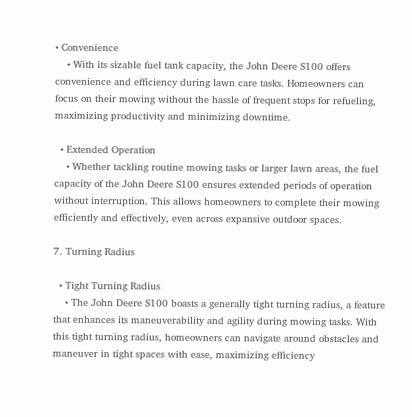• Convenience
    • With its sizable fuel tank capacity, the John Deere S100 offers convenience and efficiency during lawn care tasks. Homeowners can focus on their mowing without the hassle of frequent stops for refueling, maximizing productivity and minimizing downtime.

  • Extended Operation
    • Whether tackling routine mowing tasks or larger lawn areas, the fuel capacity of the John Deere S100 ensures extended periods of operation without interruption. This allows homeowners to complete their mowing efficiently and effectively, even across expansive outdoor spaces.

7. Turning Radius

  • Tight Turning Radius
    • The John Deere S100 boasts a generally tight turning radius, a feature that enhances its maneuverability and agility during mowing tasks. With this tight turning radius, homeowners can navigate around obstacles and maneuver in tight spaces with ease, maximizing efficiency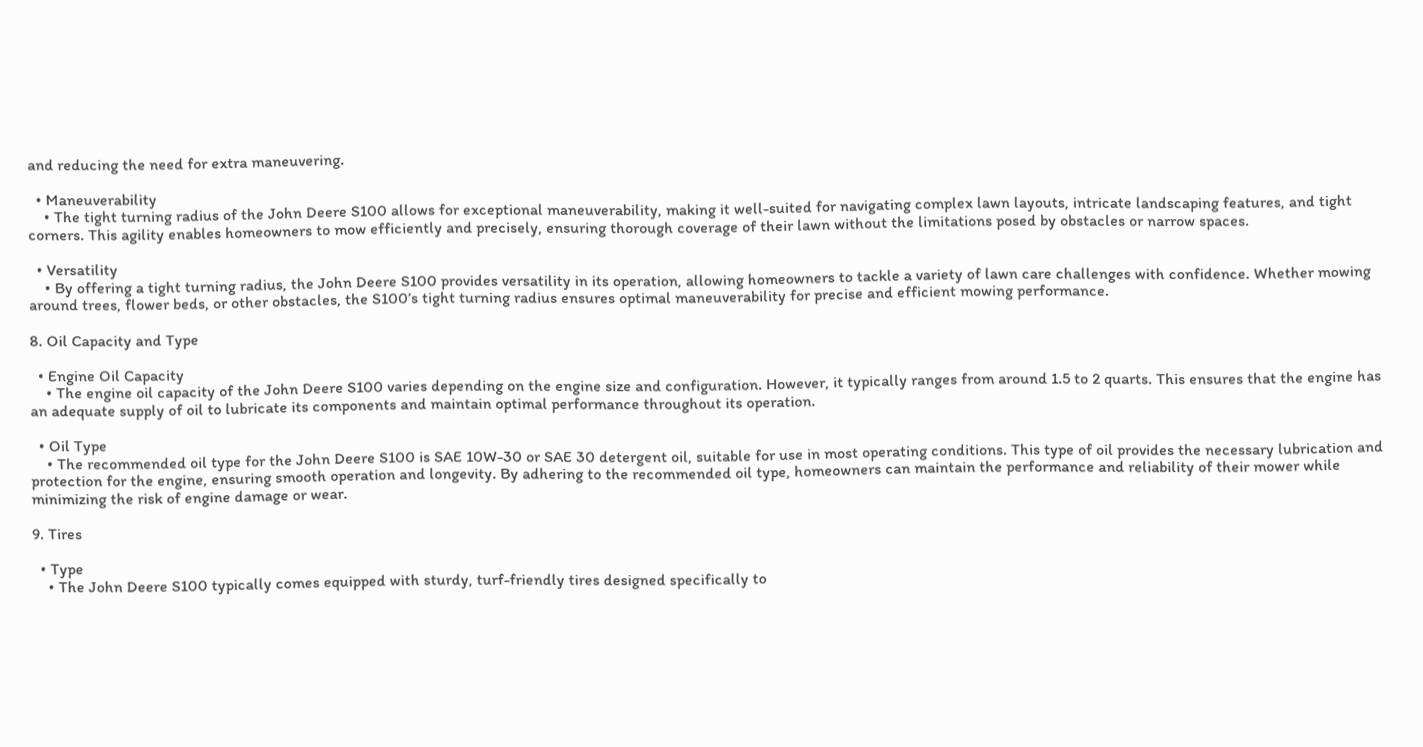and reducing the need for extra maneuvering.

  • Maneuverability
    • The tight turning radius of the John Deere S100 allows for exceptional maneuverability, making it well-suited for navigating complex lawn layouts, intricate landscaping features, and tight corners. This agility enables homeowners to mow efficiently and precisely, ensuring thorough coverage of their lawn without the limitations posed by obstacles or narrow spaces.

  • Versatility
    • By offering a tight turning radius, the John Deere S100 provides versatility in its operation, allowing homeowners to tackle a variety of lawn care challenges with confidence. Whether mowing around trees, flower beds, or other obstacles, the S100’s tight turning radius ensures optimal maneuverability for precise and efficient mowing performance.

8. Oil Capacity and Type

  • Engine Oil Capacity
    • The engine oil capacity of the John Deere S100 varies depending on the engine size and configuration. However, it typically ranges from around 1.5 to 2 quarts. This ensures that the engine has an adequate supply of oil to lubricate its components and maintain optimal performance throughout its operation.

  • Oil Type
    • The recommended oil type for the John Deere S100 is SAE 10W-30 or SAE 30 detergent oil, suitable for use in most operating conditions. This type of oil provides the necessary lubrication and protection for the engine, ensuring smooth operation and longevity. By adhering to the recommended oil type, homeowners can maintain the performance and reliability of their mower while minimizing the risk of engine damage or wear.

9. Tires

  • Type
    • The John Deere S100 typically comes equipped with sturdy, turf-friendly tires designed specifically to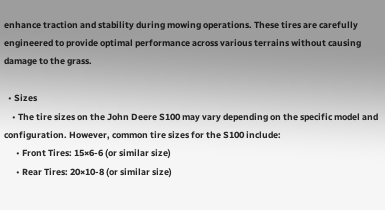enhance traction and stability during mowing operations. These tires are carefully engineered to provide optimal performance across various terrains without causing damage to the grass.

  • Sizes
    • The tire sizes on the John Deere S100 may vary depending on the specific model and configuration. However, common tire sizes for the S100 include:
      • Front Tires: 15×6-6 (or similar size)
      • Rear Tires: 20×10-8 (or similar size)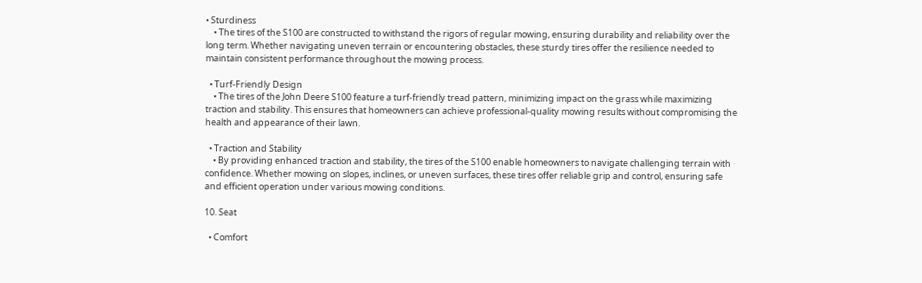• Sturdiness
    • The tires of the S100 are constructed to withstand the rigors of regular mowing, ensuring durability and reliability over the long term. Whether navigating uneven terrain or encountering obstacles, these sturdy tires offer the resilience needed to maintain consistent performance throughout the mowing process.

  • Turf-Friendly Design
    • The tires of the John Deere S100 feature a turf-friendly tread pattern, minimizing impact on the grass while maximizing traction and stability. This ensures that homeowners can achieve professional-quality mowing results without compromising the health and appearance of their lawn.

  • Traction and Stability
    • By providing enhanced traction and stability, the tires of the S100 enable homeowners to navigate challenging terrain with confidence. Whether mowing on slopes, inclines, or uneven surfaces, these tires offer reliable grip and control, ensuring safe and efficient operation under various mowing conditions.

10. Seat

  • Comfort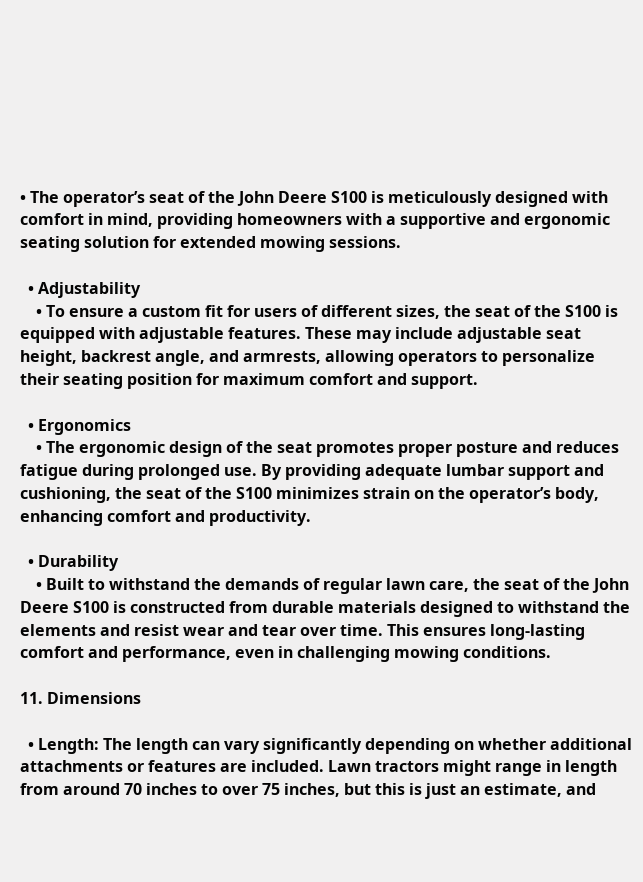• The operator’s seat of the John Deere S100 is meticulously designed with comfort in mind, providing homeowners with a supportive and ergonomic seating solution for extended mowing sessions.

  • Adjustability
    • To ensure a custom fit for users of different sizes, the seat of the S100 is equipped with adjustable features. These may include adjustable seat height, backrest angle, and armrests, allowing operators to personalize their seating position for maximum comfort and support.

  • Ergonomics
    • The ergonomic design of the seat promotes proper posture and reduces fatigue during prolonged use. By providing adequate lumbar support and cushioning, the seat of the S100 minimizes strain on the operator’s body, enhancing comfort and productivity.

  • Durability
    • Built to withstand the demands of regular lawn care, the seat of the John Deere S100 is constructed from durable materials designed to withstand the elements and resist wear and tear over time. This ensures long-lasting comfort and performance, even in challenging mowing conditions.

11. Dimensions

  • Length: The length can vary significantly depending on whether additional attachments or features are included. Lawn tractors might range in length from around 70 inches to over 75 inches, but this is just an estimate, and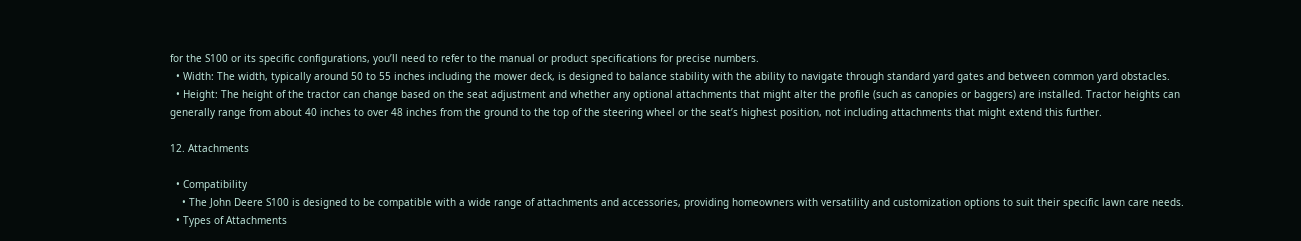for the S100 or its specific configurations, you’ll need to refer to the manual or product specifications for precise numbers.
  • Width: The width, typically around 50 to 55 inches including the mower deck, is designed to balance stability with the ability to navigate through standard yard gates and between common yard obstacles.
  • Height: The height of the tractor can change based on the seat adjustment and whether any optional attachments that might alter the profile (such as canopies or baggers) are installed. Tractor heights can generally range from about 40 inches to over 48 inches from the ground to the top of the steering wheel or the seat’s highest position, not including attachments that might extend this further.

12. Attachments

  • Compatibility
    • The John Deere S100 is designed to be compatible with a wide range of attachments and accessories, providing homeowners with versatility and customization options to suit their specific lawn care needs.
  • Types of Attachments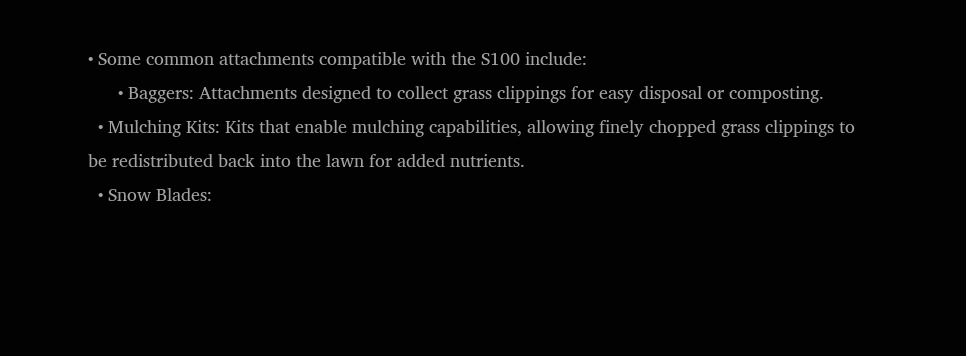• Some common attachments compatible with the S100 include:
      • Baggers: Attachments designed to collect grass clippings for easy disposal or composting.
  • Mulching Kits: Kits that enable mulching capabilities, allowing finely chopped grass clippings to be redistributed back into the lawn for added nutrients.
  • Snow Blades: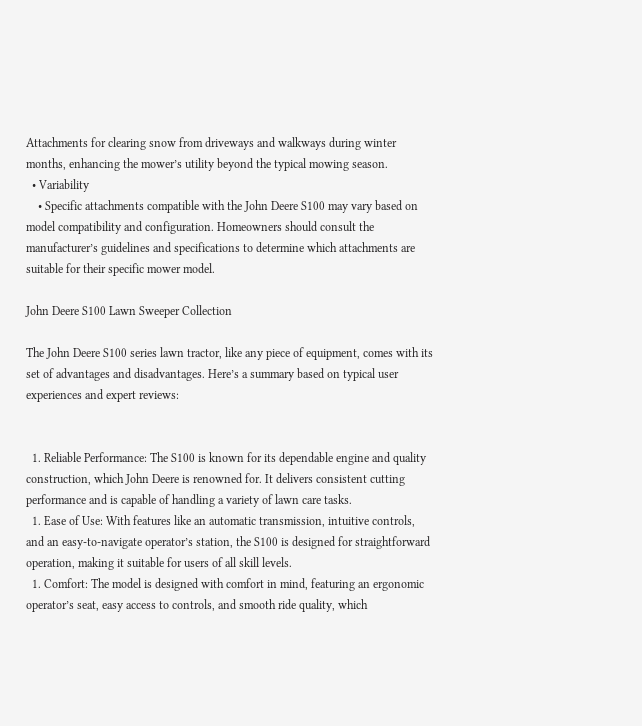Attachments for clearing snow from driveways and walkways during winter months, enhancing the mower’s utility beyond the typical mowing season.
  • Variability
    • Specific attachments compatible with the John Deere S100 may vary based on model compatibility and configuration. Homeowners should consult the manufacturer’s guidelines and specifications to determine which attachments are suitable for their specific mower model.

John Deere S100 Lawn Sweeper Collection

The John Deere S100 series lawn tractor, like any piece of equipment, comes with its set of advantages and disadvantages. Here’s a summary based on typical user experiences and expert reviews:


  1. Reliable Performance: The S100 is known for its dependable engine and quality construction, which John Deere is renowned for. It delivers consistent cutting performance and is capable of handling a variety of lawn care tasks.
  1. Ease of Use: With features like an automatic transmission, intuitive controls, and an easy-to-navigate operator’s station, the S100 is designed for straightforward operation, making it suitable for users of all skill levels.
  1. Comfort: The model is designed with comfort in mind, featuring an ergonomic operator’s seat, easy access to controls, and smooth ride quality, which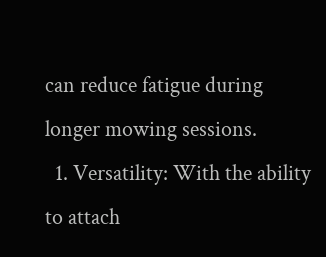can reduce fatigue during longer mowing sessions.
  1. Versatility: With the ability to attach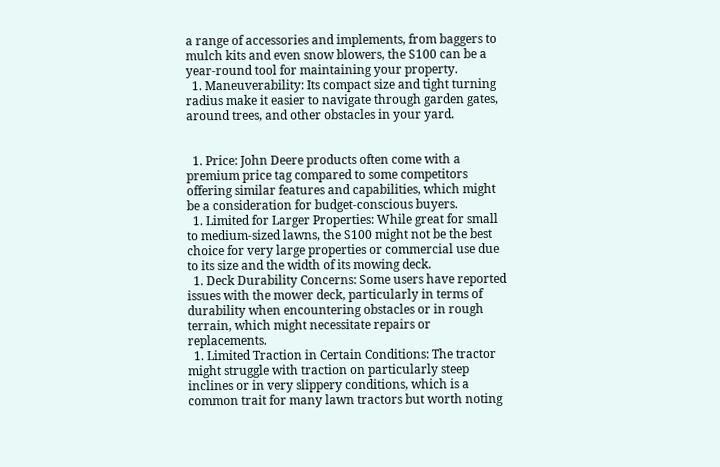a range of accessories and implements, from baggers to mulch kits and even snow blowers, the S100 can be a year-round tool for maintaining your property.
  1. Maneuverability: Its compact size and tight turning radius make it easier to navigate through garden gates, around trees, and other obstacles in your yard.


  1. Price: John Deere products often come with a premium price tag compared to some competitors offering similar features and capabilities, which might be a consideration for budget-conscious buyers.
  1. Limited for Larger Properties: While great for small to medium-sized lawns, the S100 might not be the best choice for very large properties or commercial use due to its size and the width of its mowing deck.
  1. Deck Durability Concerns: Some users have reported issues with the mower deck, particularly in terms of durability when encountering obstacles or in rough terrain, which might necessitate repairs or replacements.
  1. Limited Traction in Certain Conditions: The tractor might struggle with traction on particularly steep inclines or in very slippery conditions, which is a common trait for many lawn tractors but worth noting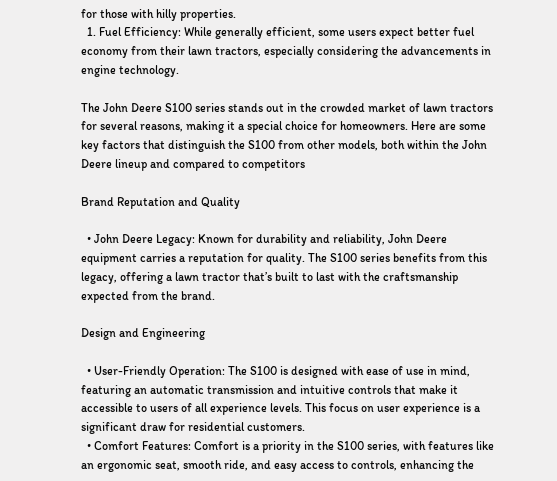for those with hilly properties.
  1. Fuel Efficiency: While generally efficient, some users expect better fuel economy from their lawn tractors, especially considering the advancements in engine technology.

The John Deere S100 series stands out in the crowded market of lawn tractors for several reasons, making it a special choice for homeowners. Here are some key factors that distinguish the S100 from other models, both within the John Deere lineup and compared to competitors

Brand Reputation and Quality

  • John Deere Legacy: Known for durability and reliability, John Deere equipment carries a reputation for quality. The S100 series benefits from this legacy, offering a lawn tractor that’s built to last with the craftsmanship expected from the brand.

Design and Engineering

  • User-Friendly Operation: The S100 is designed with ease of use in mind, featuring an automatic transmission and intuitive controls that make it accessible to users of all experience levels. This focus on user experience is a significant draw for residential customers.
  • Comfort Features: Comfort is a priority in the S100 series, with features like an ergonomic seat, smooth ride, and easy access to controls, enhancing the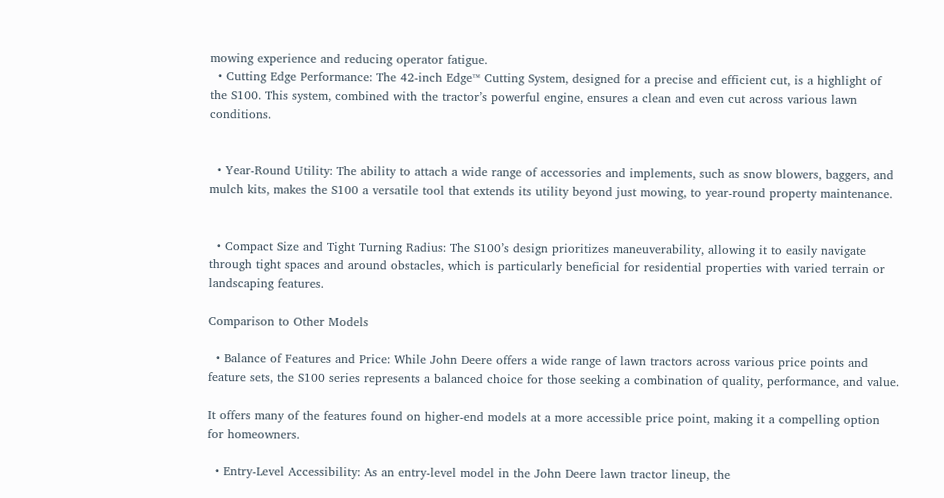mowing experience and reducing operator fatigue.
  • Cutting Edge Performance: The 42-inch Edge™ Cutting System, designed for a precise and efficient cut, is a highlight of the S100. This system, combined with the tractor’s powerful engine, ensures a clean and even cut across various lawn conditions.


  • Year-Round Utility: The ability to attach a wide range of accessories and implements, such as snow blowers, baggers, and mulch kits, makes the S100 a versatile tool that extends its utility beyond just mowing, to year-round property maintenance.


  • Compact Size and Tight Turning Radius: The S100’s design prioritizes maneuverability, allowing it to easily navigate through tight spaces and around obstacles, which is particularly beneficial for residential properties with varied terrain or landscaping features.

Comparison to Other Models

  • Balance of Features and Price: While John Deere offers a wide range of lawn tractors across various price points and feature sets, the S100 series represents a balanced choice for those seeking a combination of quality, performance, and value.

It offers many of the features found on higher-end models at a more accessible price point, making it a compelling option for homeowners.

  • Entry-Level Accessibility: As an entry-level model in the John Deere lawn tractor lineup, the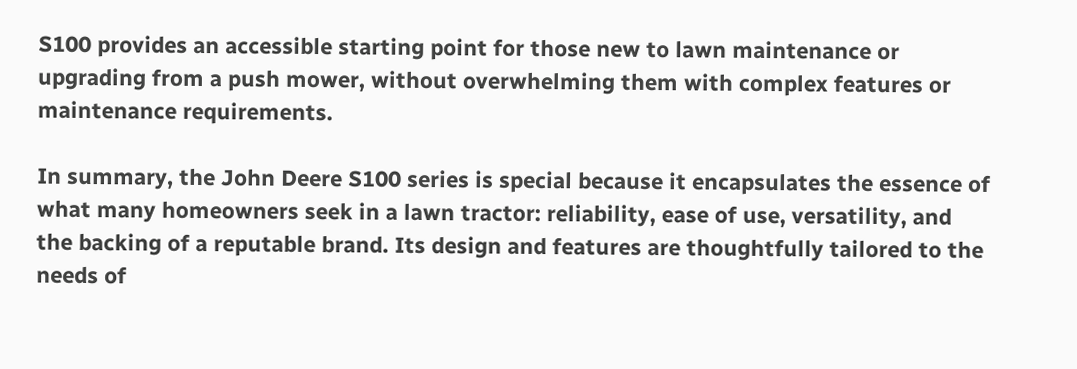S100 provides an accessible starting point for those new to lawn maintenance or upgrading from a push mower, without overwhelming them with complex features or maintenance requirements.

In summary, the John Deere S100 series is special because it encapsulates the essence of what many homeowners seek in a lawn tractor: reliability, ease of use, versatility, and the backing of a reputable brand. Its design and features are thoughtfully tailored to the needs of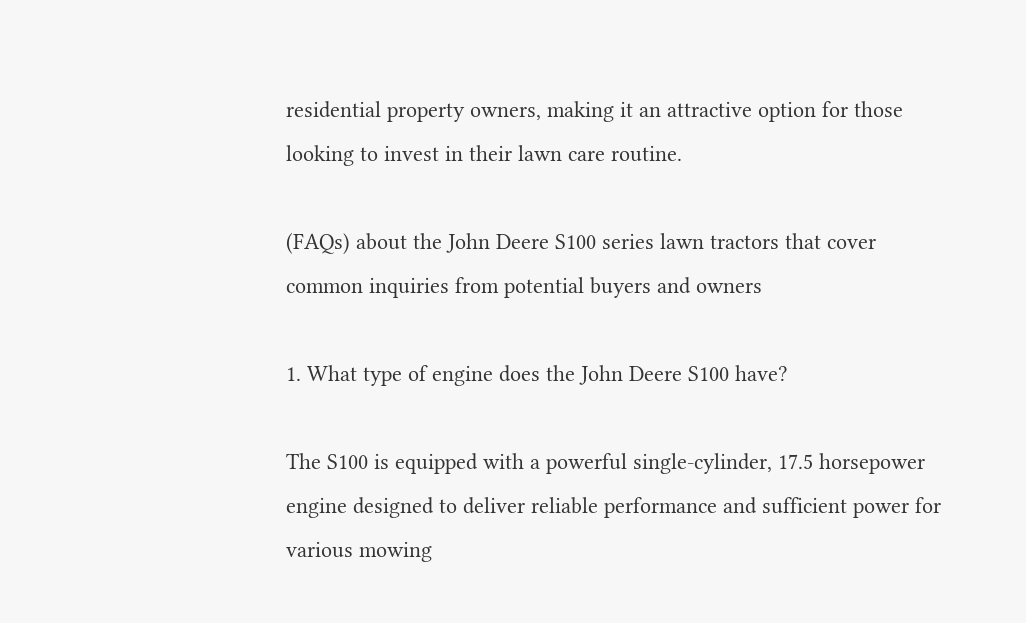residential property owners, making it an attractive option for those looking to invest in their lawn care routine.

(FAQs) about the John Deere S100 series lawn tractors that cover common inquiries from potential buyers and owners

1. What type of engine does the John Deere S100 have?

The S100 is equipped with a powerful single-cylinder, 17.5 horsepower engine designed to deliver reliable performance and sufficient power for various mowing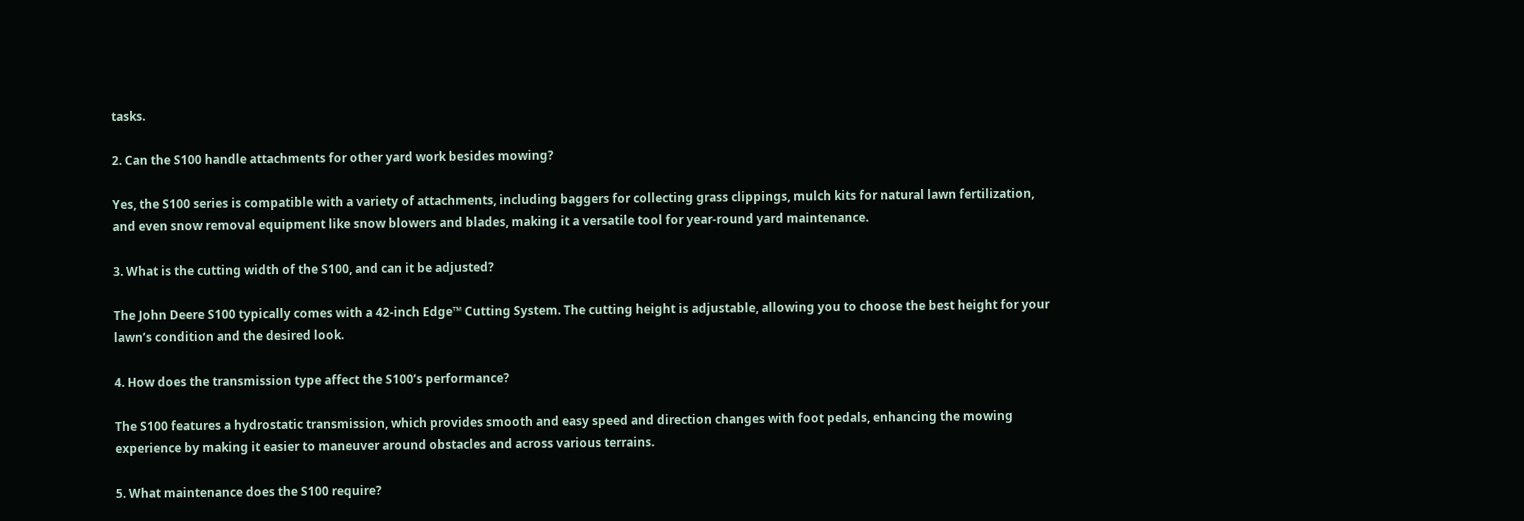tasks.

2. Can the S100 handle attachments for other yard work besides mowing?

Yes, the S100 series is compatible with a variety of attachments, including baggers for collecting grass clippings, mulch kits for natural lawn fertilization, and even snow removal equipment like snow blowers and blades, making it a versatile tool for year-round yard maintenance.

3. What is the cutting width of the S100, and can it be adjusted?

The John Deere S100 typically comes with a 42-inch Edge™ Cutting System. The cutting height is adjustable, allowing you to choose the best height for your lawn’s condition and the desired look.

4. How does the transmission type affect the S100’s performance?

The S100 features a hydrostatic transmission, which provides smooth and easy speed and direction changes with foot pedals, enhancing the mowing experience by making it easier to maneuver around obstacles and across various terrains.

5. What maintenance does the S100 require?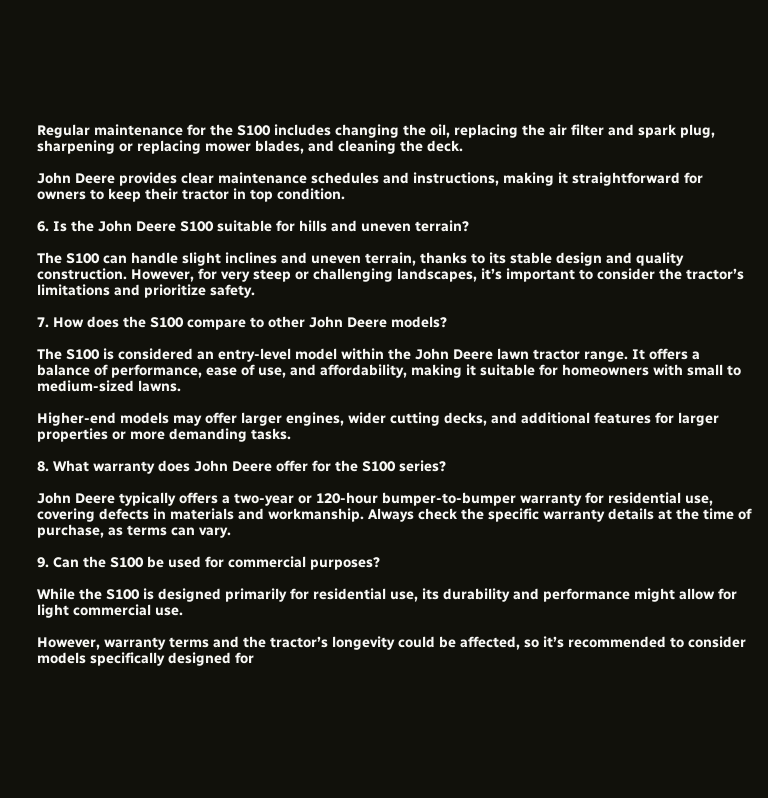Regular maintenance for the S100 includes changing the oil, replacing the air filter and spark plug, sharpening or replacing mower blades, and cleaning the deck.

John Deere provides clear maintenance schedules and instructions, making it straightforward for owners to keep their tractor in top condition.

6. Is the John Deere S100 suitable for hills and uneven terrain?

The S100 can handle slight inclines and uneven terrain, thanks to its stable design and quality construction. However, for very steep or challenging landscapes, it’s important to consider the tractor’s limitations and prioritize safety.

7. How does the S100 compare to other John Deere models?

The S100 is considered an entry-level model within the John Deere lawn tractor range. It offers a balance of performance, ease of use, and affordability, making it suitable for homeowners with small to medium-sized lawns.

Higher-end models may offer larger engines, wider cutting decks, and additional features for larger properties or more demanding tasks.

8. What warranty does John Deere offer for the S100 series?

John Deere typically offers a two-year or 120-hour bumper-to-bumper warranty for residential use, covering defects in materials and workmanship. Always check the specific warranty details at the time of purchase, as terms can vary.

9. Can the S100 be used for commercial purposes?

While the S100 is designed primarily for residential use, its durability and performance might allow for light commercial use.

However, warranty terms and the tractor’s longevity could be affected, so it’s recommended to consider models specifically designed for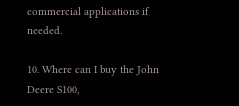commercial applications if needed.

10. Where can I buy the John Deere S100,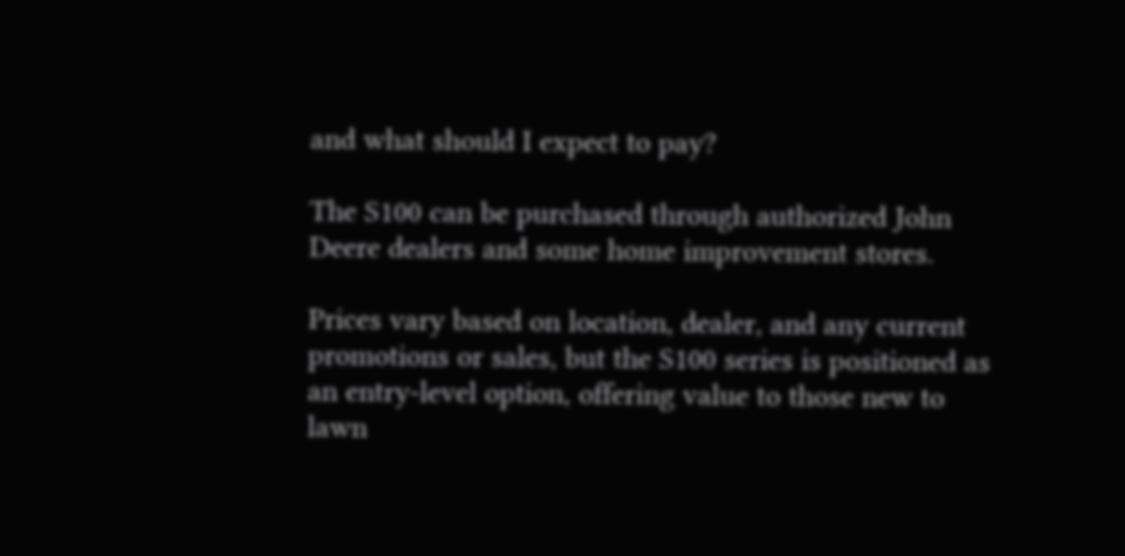and what should I expect to pay?

The S100 can be purchased through authorized John Deere dealers and some home improvement stores.

Prices vary based on location, dealer, and any current promotions or sales, but the S100 series is positioned as an entry-level option, offering value to those new to lawn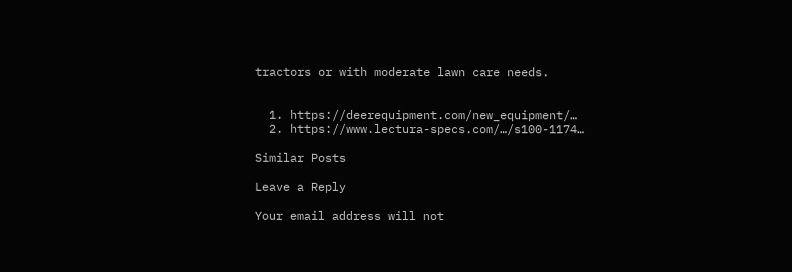tractors or with moderate lawn care needs.


  1. https://deerequipment.com/new_equipment/…
  2. https://www.lectura-specs.com/…/s100-1174…

Similar Posts

Leave a Reply

Your email address will not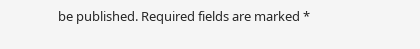be published. Required fields are marked *